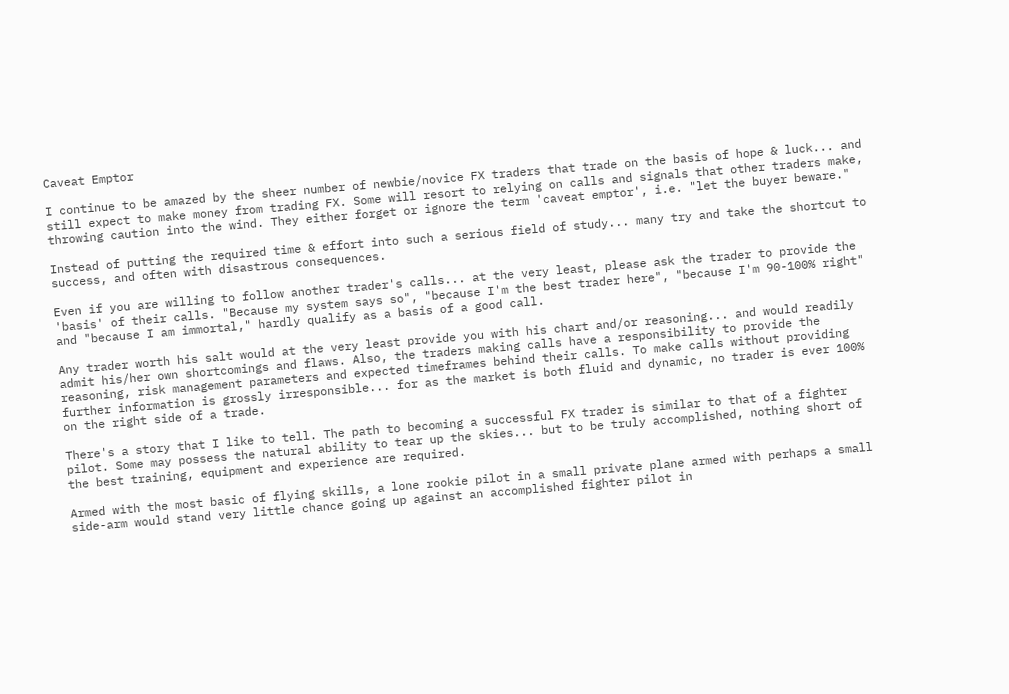Caveat Emptor

I continue to be amazed by the sheer number of newbie/novice FX traders that trade on the basis of hope & luck... and still expect to make money from trading FX. Some will resort to relying on calls and signals that other traders make, throwing caution into the wind. They either forget or ignore the term 'caveat emptor', i.e. "let the buyer beware."

Instead of putting the required time & effort into such a serious field of study... many try and take the shortcut to success, and often with disastrous consequences.

Even if you are willing to follow another trader's calls... at the very least, please ask the trader to provide the 'basis' of their calls. "Because my system says so", "because I'm the best trader here", "because I'm 90-100% right" and "because I am immortal," hardly qualify as a basis of a good call.

Any trader worth his salt would at the very least provide you with his chart and/or reasoning... and would readily admit his/her own shortcomings and flaws. Also, the traders making calls have a responsibility to provide the reasoning, risk management parameters and expected timeframes behind their calls. To make calls without providing further information is grossly irresponsible... for as the market is both fluid and dynamic, no trader is ever 100% on the right side of a trade.

There's a story that I like to tell. The path to becoming a successful FX trader is similar to that of a fighter pilot. Some may possess the natural ability to tear up the skies... but to be truly accomplished, nothing short of the best training, equipment and experience are required.

Armed with the most basic of flying skills, a lone rookie pilot in a small private plane armed with perhaps a small side-arm would stand very little chance going up against an accomplished fighter pilot in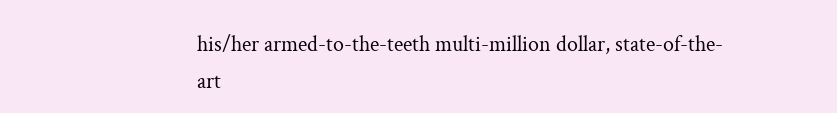his/her armed-to-the-teeth multi-million dollar, state-of-the-art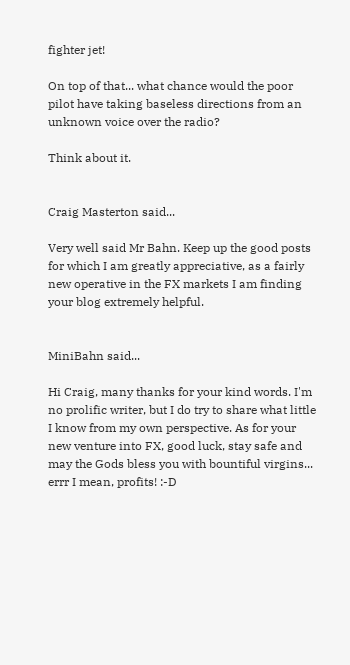fighter jet!

On top of that... what chance would the poor pilot have taking baseless directions from an unknown voice over the radio?

Think about it.


Craig Masterton said...

Very well said Mr Bahn. Keep up the good posts for which I am greatly appreciative, as a fairly new operative in the FX markets I am finding your blog extremely helpful.


MiniBahn said...

Hi Craig, many thanks for your kind words. I'm no prolific writer, but I do try to share what little I know from my own perspective. As for your new venture into FX, good luck, stay safe and may the Gods bless you with bountiful virgins... errr I mean, profits! :-D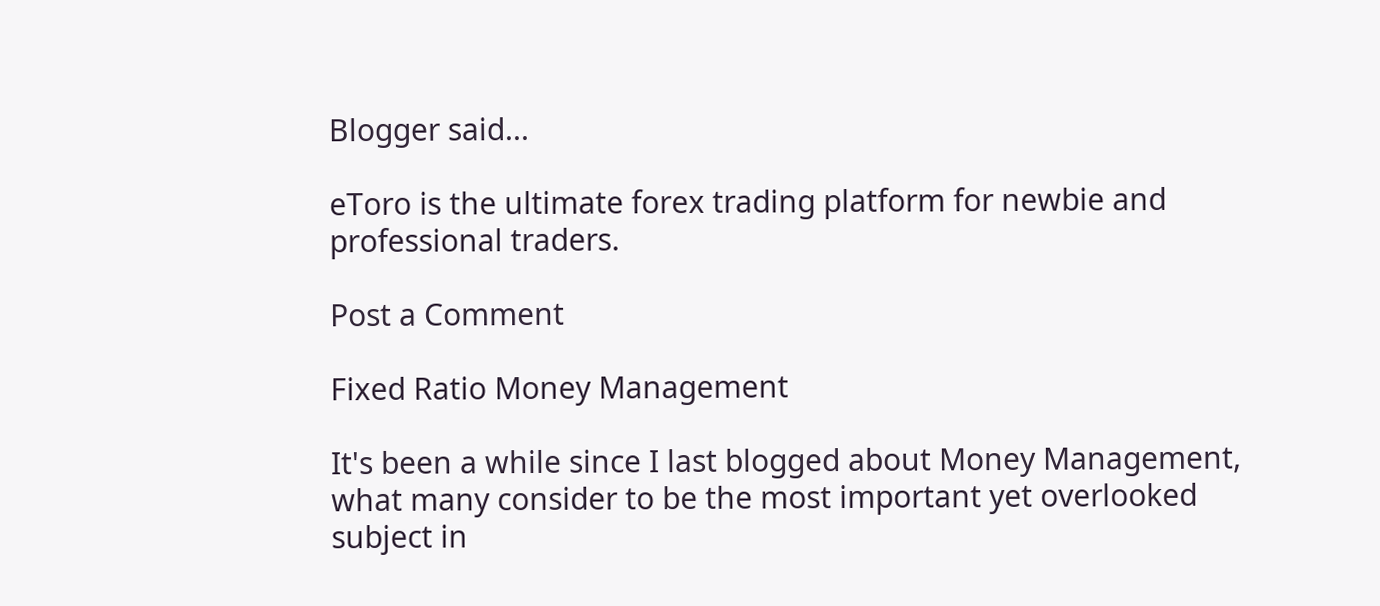Blogger said...

eToro is the ultimate forex trading platform for newbie and professional traders.

Post a Comment

Fixed Ratio Money Management

It's been a while since I last blogged about Money Management, what many consider to be the most important yet overlooked subject in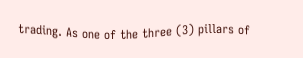trading. As one of the three (3) pillars of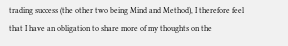trading success (the other two being Mind and Method), I therefore feel that I have an obligation to share more of my thoughts on the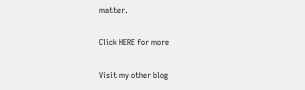matter.

Click HERE for more

Visit my other blog